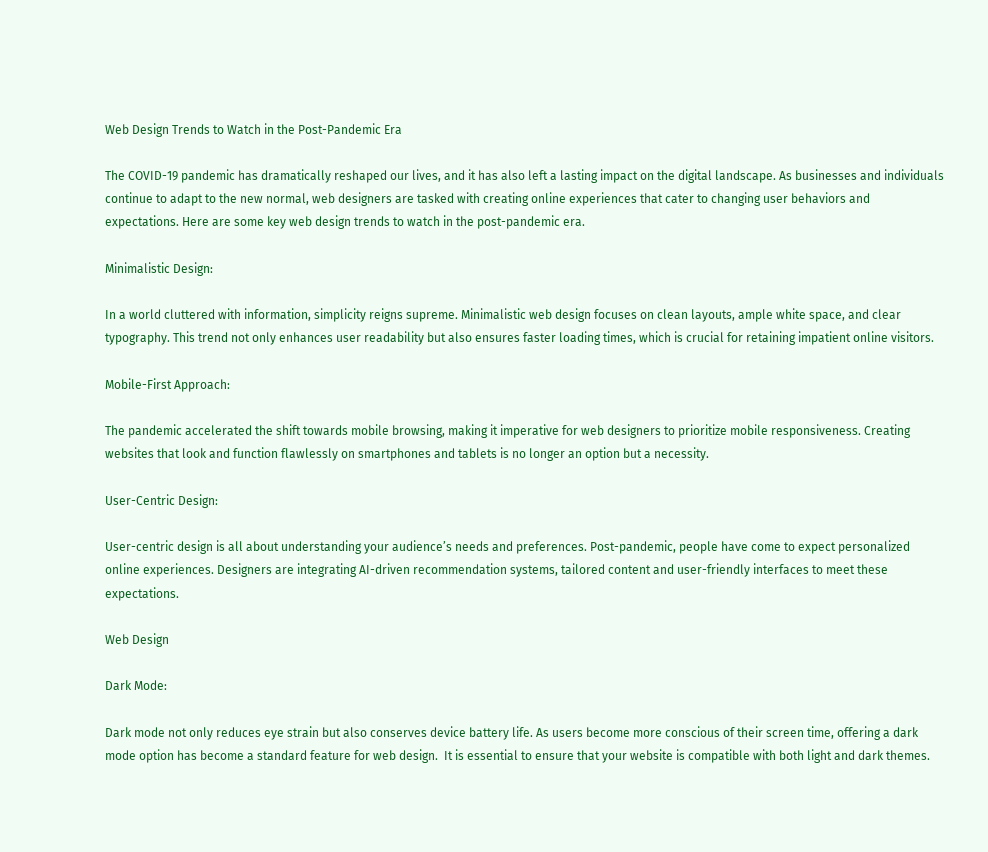Web Design Trends to Watch in the Post-Pandemic Era

The COVID-19 pandemic has dramatically reshaped our lives, and it has also left a lasting impact on the digital landscape. As businesses and individuals continue to adapt to the new normal, web designers are tasked with creating online experiences that cater to changing user behaviors and expectations. Here are some key web design trends to watch in the post-pandemic era.

Minimalistic Design:

In a world cluttered with information, simplicity reigns supreme. Minimalistic web design focuses on clean layouts, ample white space, and clear typography. This trend not only enhances user readability but also ensures faster loading times, which is crucial for retaining impatient online visitors.

Mobile-First Approach:

The pandemic accelerated the shift towards mobile browsing, making it imperative for web designers to prioritize mobile responsiveness. Creating websites that look and function flawlessly on smartphones and tablets is no longer an option but a necessity.

User-Centric Design:

User-centric design is all about understanding your audience’s needs and preferences. Post-pandemic, people have come to expect personalized online experiences. Designers are integrating AI-driven recommendation systems, tailored content and user-friendly interfaces to meet these expectations.

Web Design

Dark Mode:

Dark mode not only reduces eye strain but also conserves device battery life. As users become more conscious of their screen time, offering a dark mode option has become a standard feature for web design.  It is essential to ensure that your website is compatible with both light and dark themes.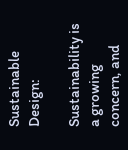Sustainable Design:

Sustainability is a growing concern, and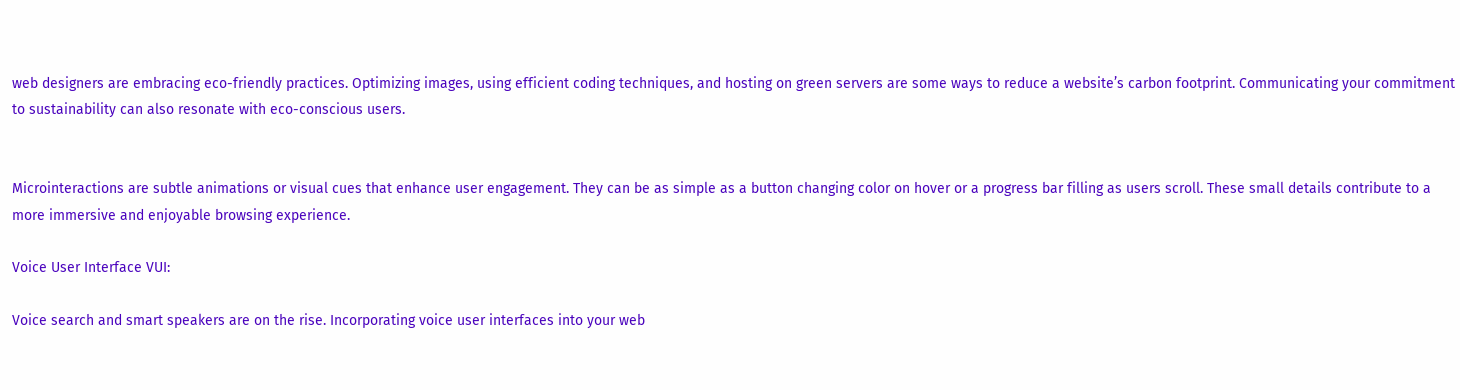web designers are embracing eco-friendly practices. Optimizing images, using efficient coding techniques, and hosting on green servers are some ways to reduce a website’s carbon footprint. Communicating your commitment to sustainability can also resonate with eco-conscious users.


Microinteractions are subtle animations or visual cues that enhance user engagement. They can be as simple as a button changing color on hover or a progress bar filling as users scroll. These small details contribute to a more immersive and enjoyable browsing experience.

Voice User Interface VUI:

Voice search and smart speakers are on the rise. Incorporating voice user interfaces into your web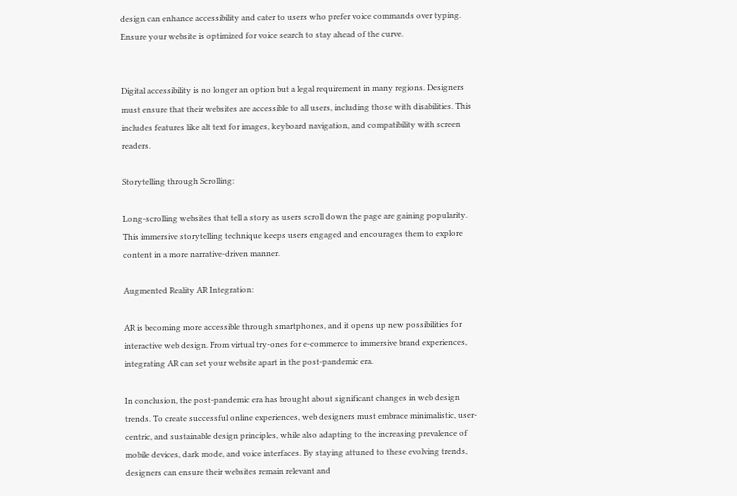design can enhance accessibility and cater to users who prefer voice commands over typing. Ensure your website is optimized for voice search to stay ahead of the curve.


Digital accessibility is no longer an option but a legal requirement in many regions. Designers must ensure that their websites are accessible to all users, including those with disabilities. This includes features like alt text for images, keyboard navigation, and compatibility with screen readers.

Storytelling through Scrolling:

Long-scrolling websites that tell a story as users scroll down the page are gaining popularity. This immersive storytelling technique keeps users engaged and encourages them to explore content in a more narrative-driven manner.

Augmented Reality AR Integration:

AR is becoming more accessible through smartphones, and it opens up new possibilities for interactive web design. From virtual try-ones for e-commerce to immersive brand experiences, integrating AR can set your website apart in the post-pandemic era.

In conclusion, the post-pandemic era has brought about significant changes in web design trends. To create successful online experiences, web designers must embrace minimalistic, user-centric, and sustainable design principles, while also adapting to the increasing prevalence of mobile devices, dark mode, and voice interfaces. By staying attuned to these evolving trends, designers can ensure their websites remain relevant and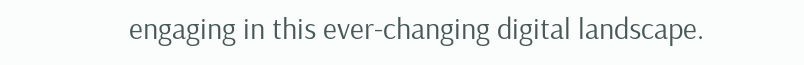engaging in this ever-changing digital landscape.